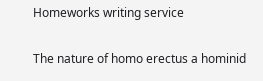Homeworks writing service

The nature of homo erectus a hominid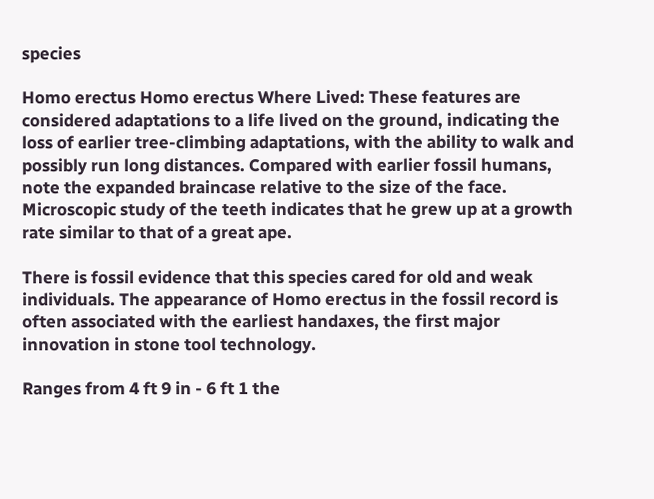species

Homo erectus Homo erectus Where Lived: These features are considered adaptations to a life lived on the ground, indicating the loss of earlier tree-climbing adaptations, with the ability to walk and possibly run long distances. Compared with earlier fossil humans, note the expanded braincase relative to the size of the face. Microscopic study of the teeth indicates that he grew up at a growth rate similar to that of a great ape.

There is fossil evidence that this species cared for old and weak individuals. The appearance of Homo erectus in the fossil record is often associated with the earliest handaxes, the first major innovation in stone tool technology.

Ranges from 4 ft 9 in - 6 ft 1 the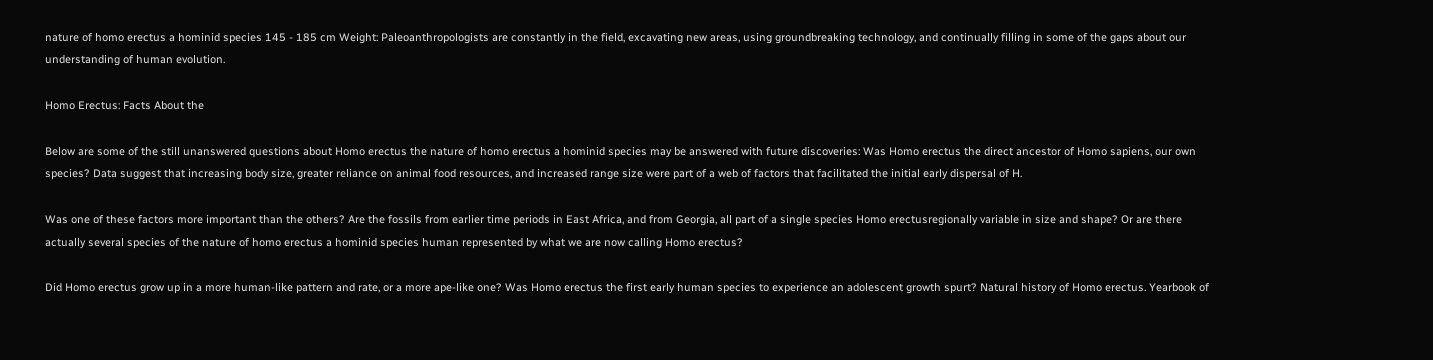nature of homo erectus a hominid species 145 - 185 cm Weight: Paleoanthropologists are constantly in the field, excavating new areas, using groundbreaking technology, and continually filling in some of the gaps about our understanding of human evolution.

Homo Erectus: Facts About the

Below are some of the still unanswered questions about Homo erectus the nature of homo erectus a hominid species may be answered with future discoveries: Was Homo erectus the direct ancestor of Homo sapiens, our own species? Data suggest that increasing body size, greater reliance on animal food resources, and increased range size were part of a web of factors that facilitated the initial early dispersal of H.

Was one of these factors more important than the others? Are the fossils from earlier time periods in East Africa, and from Georgia, all part of a single species Homo erectusregionally variable in size and shape? Or are there actually several species of the nature of homo erectus a hominid species human represented by what we are now calling Homo erectus?

Did Homo erectus grow up in a more human-like pattern and rate, or a more ape-like one? Was Homo erectus the first early human species to experience an adolescent growth spurt? Natural history of Homo erectus. Yearbook of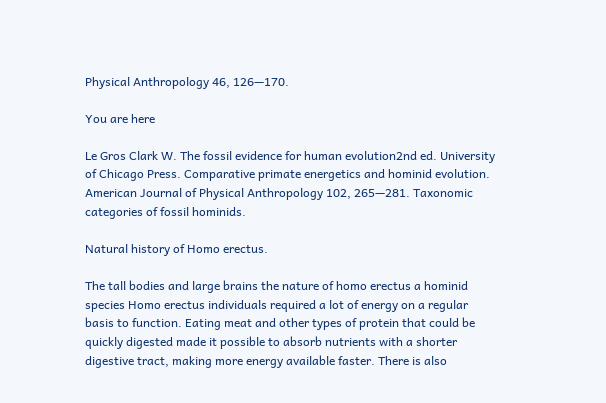Physical Anthropology 46, 126—170.

You are here

Le Gros Clark W. The fossil evidence for human evolution2nd ed. University of Chicago Press. Comparative primate energetics and hominid evolution. American Journal of Physical Anthropology 102, 265—281. Taxonomic categories of fossil hominids.

Natural history of Homo erectus.

The tall bodies and large brains the nature of homo erectus a hominid species Homo erectus individuals required a lot of energy on a regular basis to function. Eating meat and other types of protein that could be quickly digested made it possible to absorb nutrients with a shorter digestive tract, making more energy available faster. There is also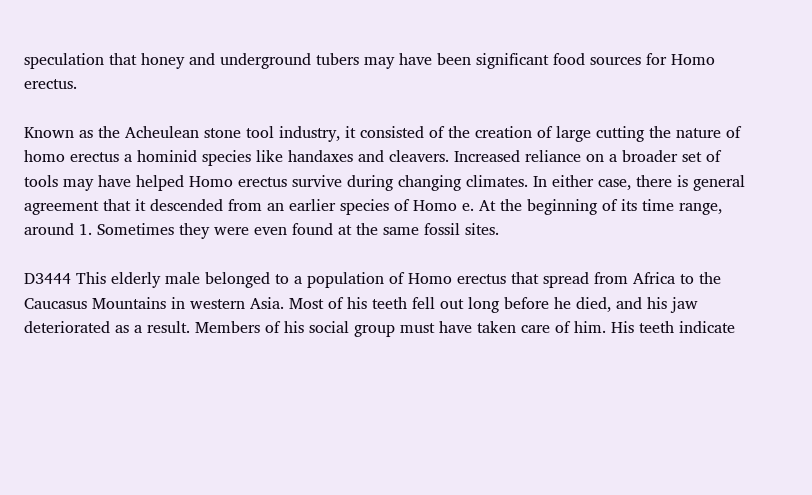speculation that honey and underground tubers may have been significant food sources for Homo erectus.

Known as the Acheulean stone tool industry, it consisted of the creation of large cutting the nature of homo erectus a hominid species like handaxes and cleavers. Increased reliance on a broader set of tools may have helped Homo erectus survive during changing climates. In either case, there is general agreement that it descended from an earlier species of Homo e. At the beginning of its time range, around 1. Sometimes they were even found at the same fossil sites.

D3444 This elderly male belonged to a population of Homo erectus that spread from Africa to the Caucasus Mountains in western Asia. Most of his teeth fell out long before he died, and his jaw deteriorated as a result. Members of his social group must have taken care of him. His teeth indicate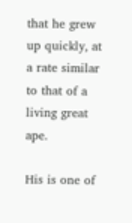that he grew up quickly, at a rate similar to that of a living great ape.

His is one of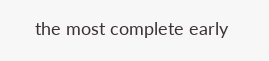the most complete early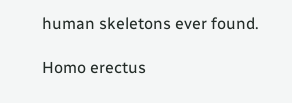human skeletons ever found.

Homo erectus